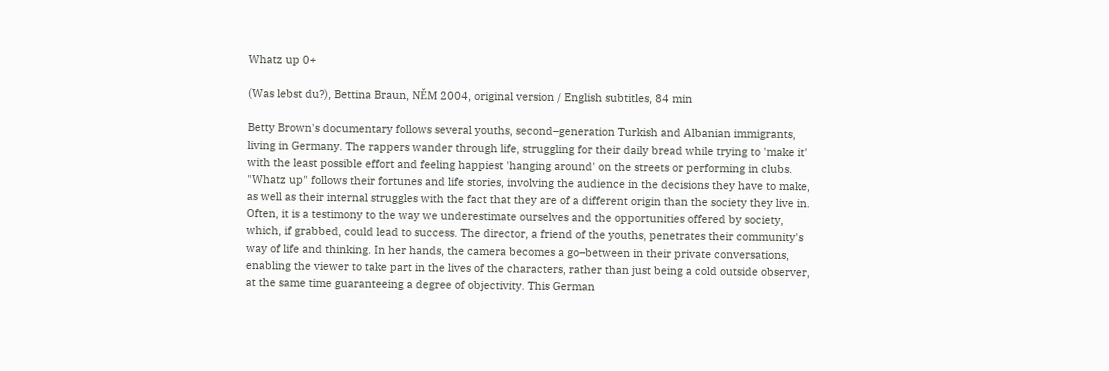Whatz up 0+

(Was lebst du?), Bettina Braun, NĚM 2004, original version / English subtitles, 84 min

Betty Brown's documentary follows several youths, second–generation Turkish and Albanian immigrants, living in Germany. The rappers wander through life, struggling for their daily bread while trying to 'make it' with the least possible effort and feeling happiest 'hanging around' on the streets or performing in clubs. "Whatz up" follows their fortunes and life stories, involving the audience in the decisions they have to make, as well as their internal struggles with the fact that they are of a different origin than the society they live in. Often, it is a testimony to the way we underestimate ourselves and the opportunities offered by society, which, if grabbed, could lead to success. The director, a friend of the youths, penetrates their community's way of life and thinking. In her hands, the camera becomes a go–between in their private conversations, enabling the viewer to take part in the lives of the characters, rather than just being a cold outside observer, at the same time guaranteeing a degree of objectivity. This German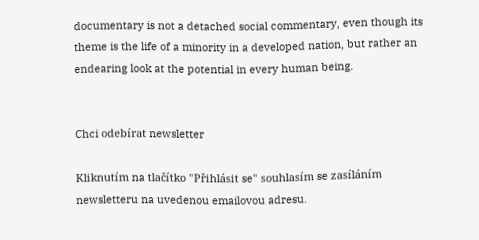documentary is not a detached social commentary, even though its theme is the life of a minority in a developed nation, but rather an endearing look at the potential in every human being.


Chci odebírat newsletter

Kliknutím na tlačítko "Přihlásit se" souhlasím se zasíláním newsletteru na uvedenou emailovou adresu.